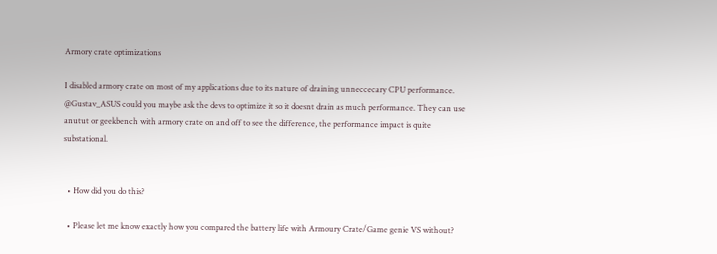Armory crate optimizations

I disabled armory crate on most of my applications due to its nature of draining unneccecary CPU performance. @Gustav_ASUS could you maybe ask the devs to optimize it so it doesnt drain as much performance. They can use anutut or geekbench with armory crate on and off to see the difference, the performance impact is quite substational.


  • How did you do this?

  • Please let me know exactly how you compared the battery life with Armoury Crate/Game genie VS without?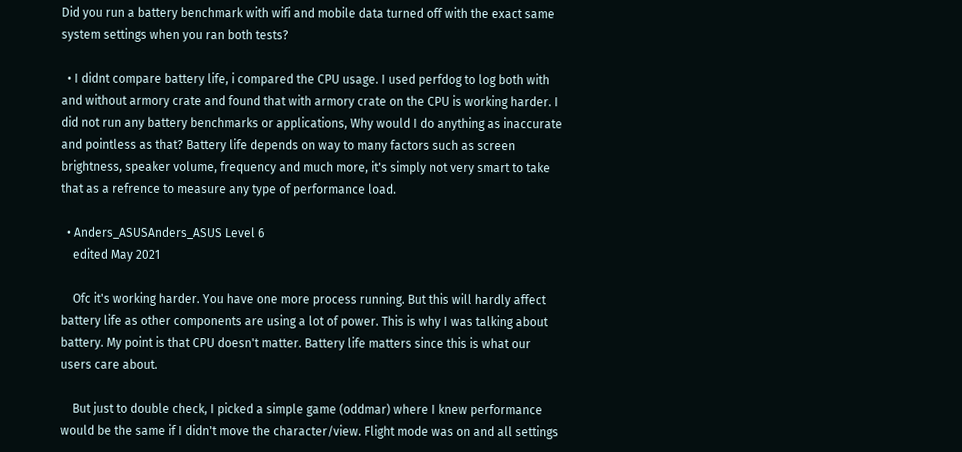Did you run a battery benchmark with wifi and mobile data turned off with the exact same system settings when you ran both tests?

  • I didnt compare battery life, i compared the CPU usage. I used perfdog to log both with and without armory crate and found that with armory crate on the CPU is working harder. I did not run any battery benchmarks or applications, Why would I do anything as inaccurate and pointless as that? Battery life depends on way to many factors such as screen brightness, speaker volume, frequency and much more, it's simply not very smart to take that as a refrence to measure any type of performance load.

  • Anders_ASUSAnders_ASUS Level 6
    edited May 2021

    Ofc it's working harder. You have one more process running. But this will hardly affect battery life as other components are using a lot of power. This is why I was talking about battery. My point is that CPU doesn't matter. Battery life matters since this is what our users care about.

    But just to double check, I picked a simple game (oddmar) where I knew performance would be the same if I didn't move the character/view. Flight mode was on and all settings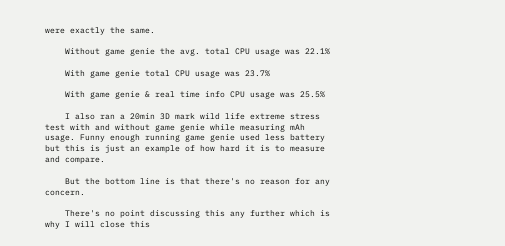were exactly the same.

    Without game genie the avg. total CPU usage was 22.1%

    With game genie total CPU usage was 23.7%

    With game genie & real time info CPU usage was 25.5%

    I also ran a 20min 3D mark wild life extreme stress test with and without game genie while measuring mAh usage. Funny enough running game genie used less battery but this is just an example of how hard it is to measure and compare.

    But the bottom line is that there's no reason for any concern.

    There's no point discussing this any further which is why I will close this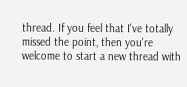thread. If you feel that I've totally missed the point, then you're welcome to start a new thread with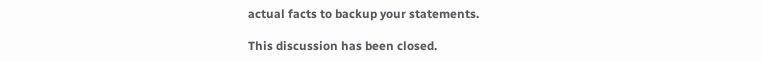actual facts to backup your statements.

This discussion has been closed.